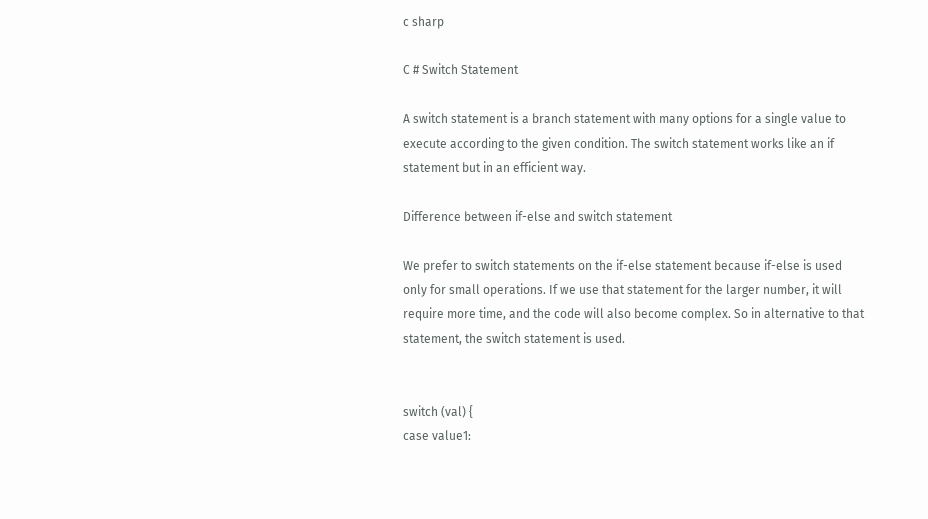c sharp

C # Switch Statement

A switch statement is a branch statement with many options for a single value to execute according to the given condition. The switch statement works like an if statement but in an efficient way.

Difference between if-else and switch statement

We prefer to switch statements on the if-else statement because if-else is used only for small operations. If we use that statement for the larger number, it will require more time, and the code will also become complex. So in alternative to that statement, the switch statement is used.


switch (val) {
case value1: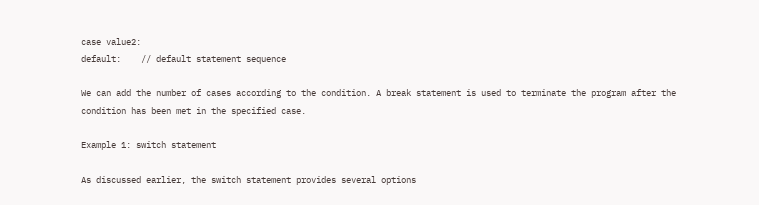case value2:
default:    // default statement sequence

We can add the number of cases according to the condition. A break statement is used to terminate the program after the condition has been met in the specified case.

Example 1: switch statement

As discussed earlier, the switch statement provides several options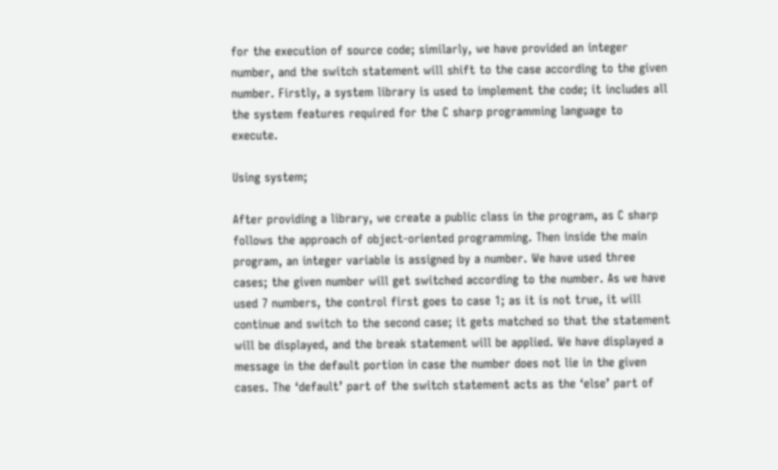for the execution of source code; similarly, we have provided an integer number, and the switch statement will shift to the case according to the given number. Firstly, a system library is used to implement the code; it includes all the system features required for the C sharp programming language to execute.

Using system;

After providing a library, we create a public class in the program, as C sharp follows the approach of object-oriented programming. Then inside the main program, an integer variable is assigned by a number. We have used three cases; the given number will get switched according to the number. As we have used 7 numbers, the control first goes to case 1; as it is not true, it will continue and switch to the second case; it gets matched so that the statement will be displayed, and the break statement will be applied. We have displayed a message in the default portion in case the number does not lie in the given cases. The ‘default’ part of the switch statement acts as the ‘else’ part of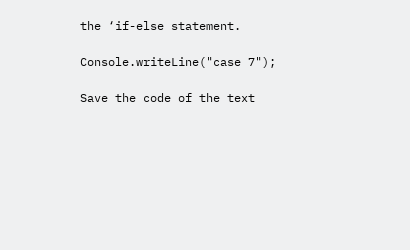the ‘if-else statement.

Console.writeLine("case 7");

Save the code of the text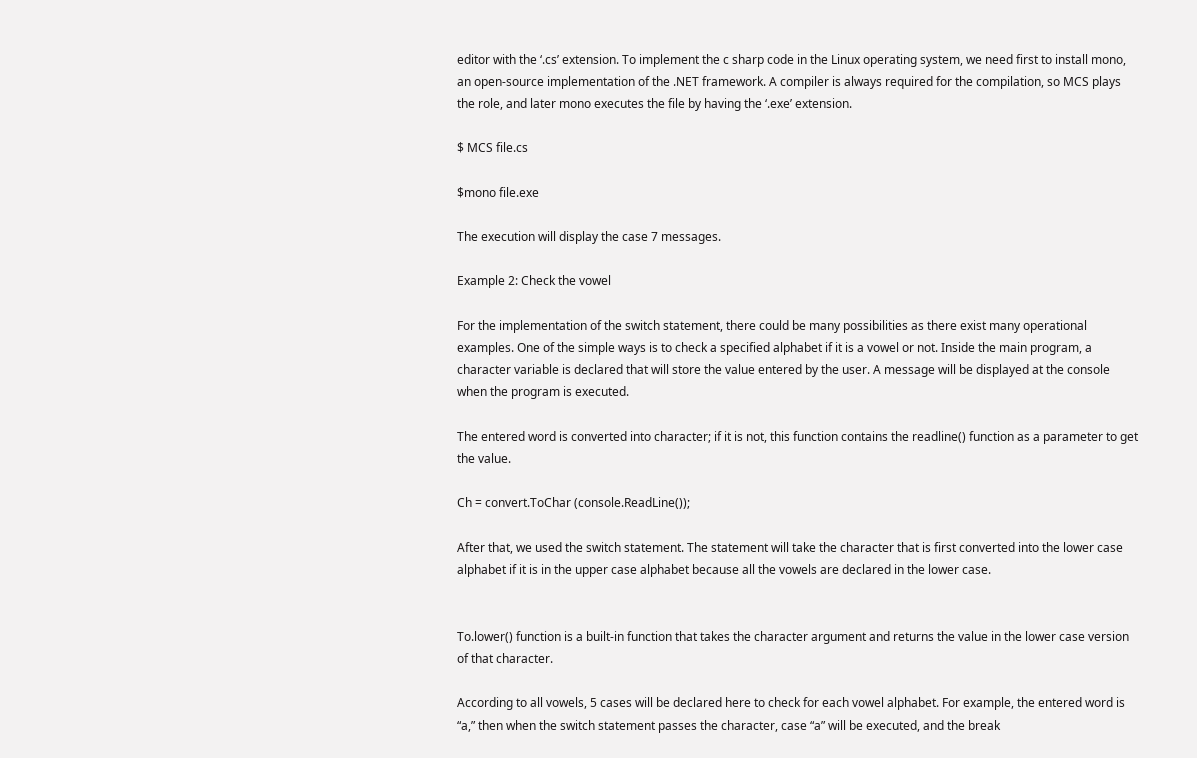editor with the ‘.cs’ extension. To implement the c sharp code in the Linux operating system, we need first to install mono, an open-source implementation of the .NET framework. A compiler is always required for the compilation, so MCS plays the role, and later mono executes the file by having the ‘.exe’ extension.

$ MCS file.cs

$mono file.exe

The execution will display the case 7 messages.

Example 2: Check the vowel

For the implementation of the switch statement, there could be many possibilities as there exist many operational examples. One of the simple ways is to check a specified alphabet if it is a vowel or not. Inside the main program, a character variable is declared that will store the value entered by the user. A message will be displayed at the console when the program is executed.

The entered word is converted into character; if it is not, this function contains the readline() function as a parameter to get the value.

Ch = convert.ToChar (console.ReadLine());

After that, we used the switch statement. The statement will take the character that is first converted into the lower case alphabet if it is in the upper case alphabet because all the vowels are declared in the lower case.


To.lower() function is a built-in function that takes the character argument and returns the value in the lower case version of that character.

According to all vowels, 5 cases will be declared here to check for each vowel alphabet. For example, the entered word is “a,” then when the switch statement passes the character, case “a” will be executed, and the break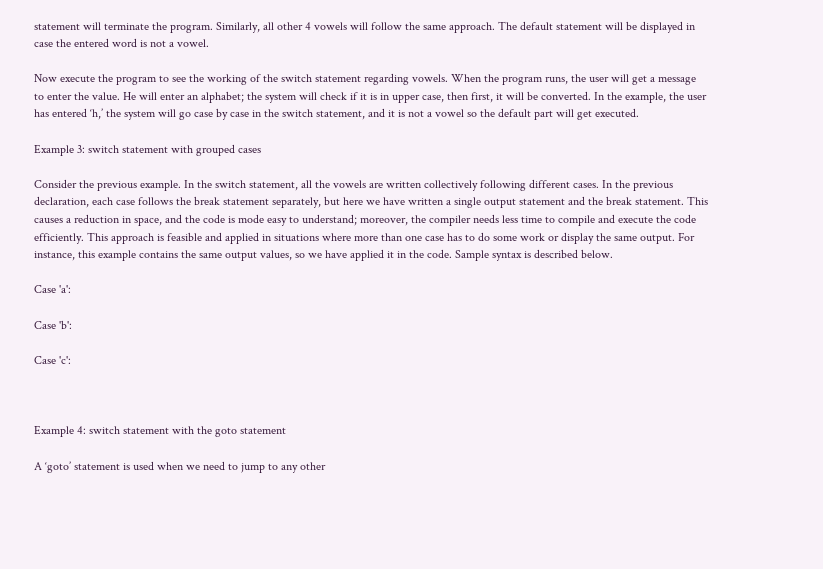statement will terminate the program. Similarly, all other 4 vowels will follow the same approach. The default statement will be displayed in case the entered word is not a vowel.

Now execute the program to see the working of the switch statement regarding vowels. When the program runs, the user will get a message to enter the value. He will enter an alphabet; the system will check if it is in upper case, then first, it will be converted. In the example, the user has entered ‘h,’ the system will go case by case in the switch statement, and it is not a vowel so the default part will get executed.

Example 3: switch statement with grouped cases

Consider the previous example. In the switch statement, all the vowels are written collectively following different cases. In the previous declaration, each case follows the break statement separately, but here we have written a single output statement and the break statement. This causes a reduction in space, and the code is mode easy to understand; moreover, the compiler needs less time to compile and execute the code efficiently. This approach is feasible and applied in situations where more than one case has to do some work or display the same output. For instance, this example contains the same output values, so we have applied it in the code. Sample syntax is described below.

Case 'a':

Case 'b':

Case 'c':



Example 4: switch statement with the goto statement

A ‘goto’ statement is used when we need to jump to any other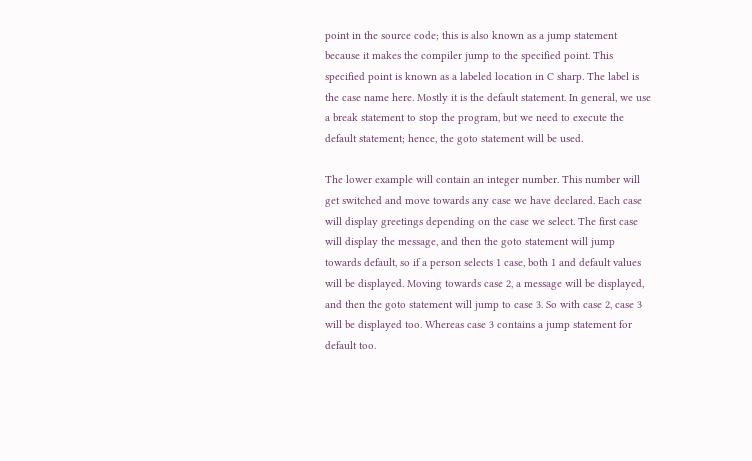point in the source code; this is also known as a jump statement because it makes the compiler jump to the specified point. This specified point is known as a labeled location in C sharp. The label is the case name here. Mostly it is the default statement. In general, we use a break statement to stop the program, but we need to execute the default statement; hence, the goto statement will be used.

The lower example will contain an integer number. This number will get switched and move towards any case we have declared. Each case will display greetings depending on the case we select. The first case will display the message, and then the goto statement will jump towards default, so if a person selects 1 case, both 1 and default values will be displayed. Moving towards case 2, a message will be displayed, and then the goto statement will jump to case 3. So with case 2, case 3 will be displayed too. Whereas case 3 contains a jump statement for default too.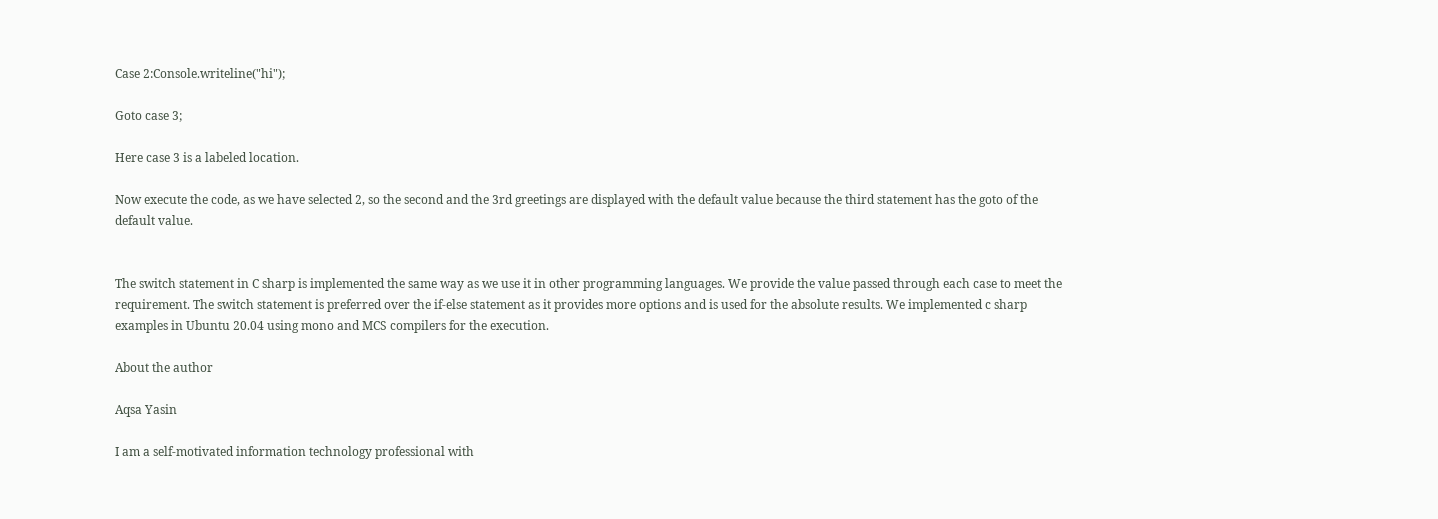Case 2:Console.writeline("hi");

Goto case 3;

Here case 3 is a labeled location.

Now execute the code, as we have selected 2, so the second and the 3rd greetings are displayed with the default value because the third statement has the goto of the default value.


The switch statement in C sharp is implemented the same way as we use it in other programming languages. We provide the value passed through each case to meet the requirement. The switch statement is preferred over the if-else statement as it provides more options and is used for the absolute results. We implemented c sharp examples in Ubuntu 20.04 using mono and MCS compilers for the execution.

About the author

Aqsa Yasin

I am a self-motivated information technology professional with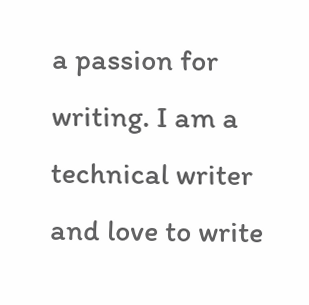a passion for writing. I am a technical writer and love to write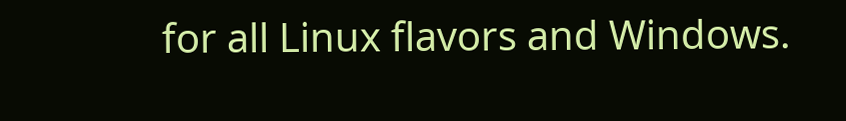for all Linux flavors and Windows.